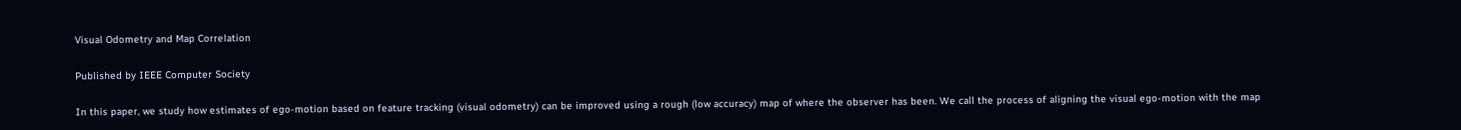Visual Odometry and Map Correlation

Published by IEEE Computer Society

In this paper, we study how estimates of ego-motion based on feature tracking (visual odometry) can be improved using a rough (low accuracy) map of where the observer has been. We call the process of aligning the visual ego-motion with the map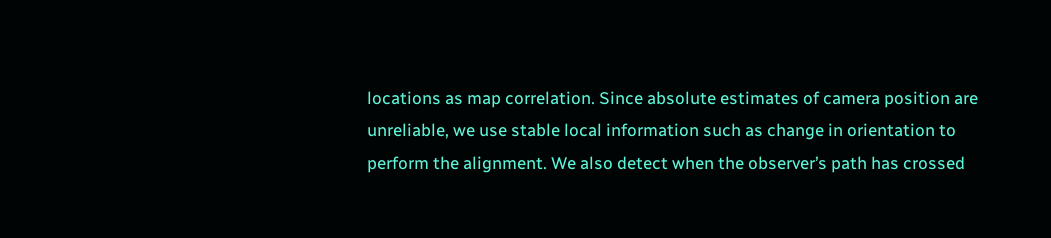locations as map correlation. Since absolute estimates of camera position are unreliable, we use stable local information such as change in orientation to perform the alignment. We also detect when the observer’s path has crossed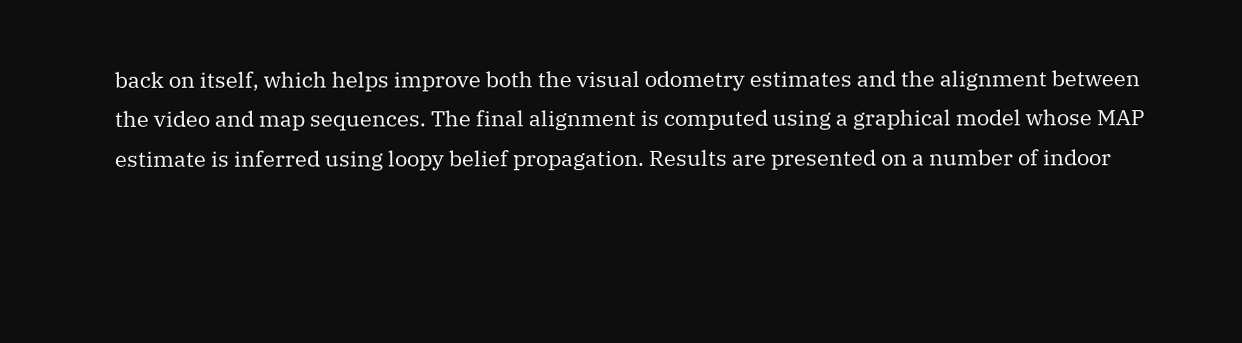back on itself, which helps improve both the visual odometry estimates and the alignment between the video and map sequences. The final alignment is computed using a graphical model whose MAP estimate is inferred using loopy belief propagation. Results are presented on a number of indoor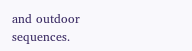and outdoor sequences.